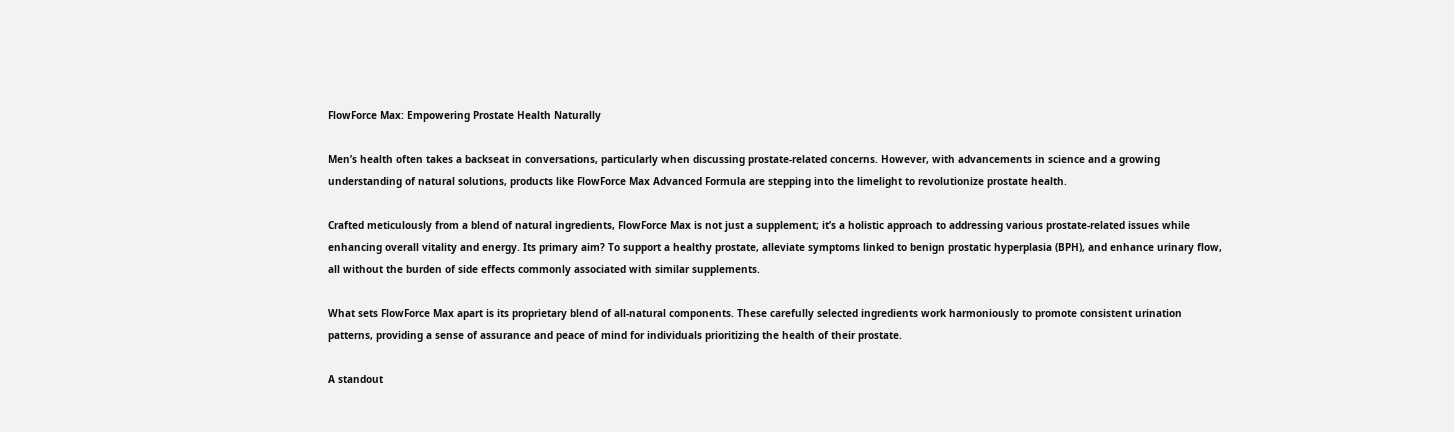FlowForce Max: Empowering Prostate Health Naturally

Men’s health often takes a backseat in conversations, particularly when discussing prostate-related concerns. However, with advancements in science and a growing understanding of natural solutions, products like FlowForce Max Advanced Formula are stepping into the limelight to revolutionize prostate health.

Crafted meticulously from a blend of natural ingredients, FlowForce Max is not just a supplement; it’s a holistic approach to addressing various prostate-related issues while enhancing overall vitality and energy. Its primary aim? To support a healthy prostate, alleviate symptoms linked to benign prostatic hyperplasia (BPH), and enhance urinary flow, all without the burden of side effects commonly associated with similar supplements.

What sets FlowForce Max apart is its proprietary blend of all-natural components. These carefully selected ingredients work harmoniously to promote consistent urination patterns, providing a sense of assurance and peace of mind for individuals prioritizing the health of their prostate.

A standout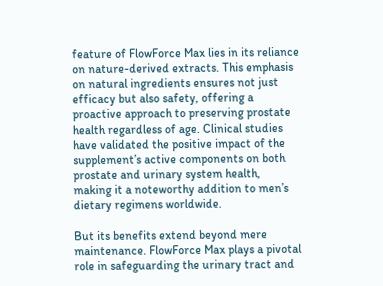feature of FlowForce Max lies in its reliance on nature-derived extracts. This emphasis on natural ingredients ensures not just efficacy but also safety, offering a proactive approach to preserving prostate health regardless of age. Clinical studies have validated the positive impact of the supplement’s active components on both prostate and urinary system health, making it a noteworthy addition to men’s dietary regimens worldwide.

But its benefits extend beyond mere maintenance. FlowForce Max plays a pivotal role in safeguarding the urinary tract and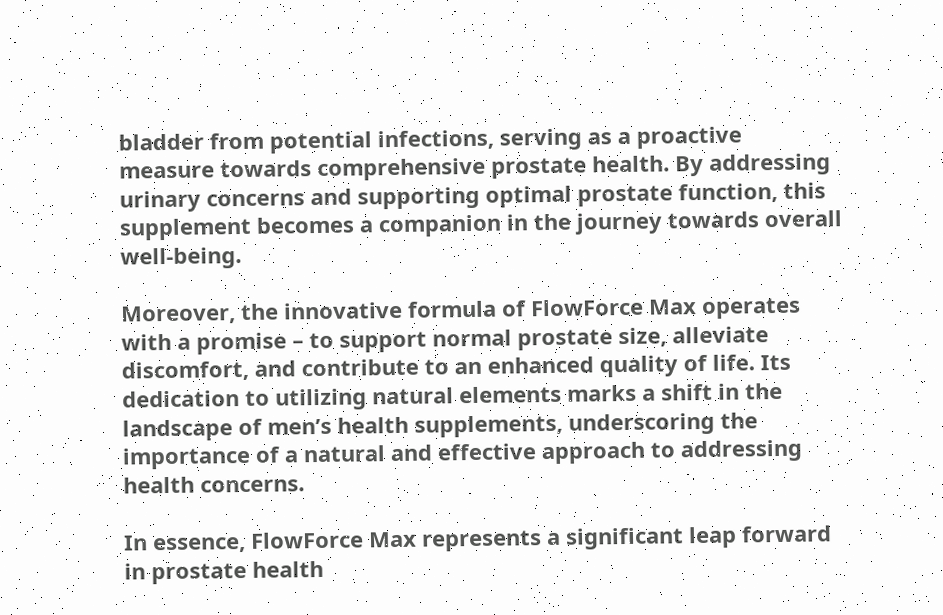bladder from potential infections, serving as a proactive measure towards comprehensive prostate health. By addressing urinary concerns and supporting optimal prostate function, this supplement becomes a companion in the journey towards overall well-being.

Moreover, the innovative formula of FlowForce Max operates with a promise – to support normal prostate size, alleviate discomfort, and contribute to an enhanced quality of life. Its dedication to utilizing natural elements marks a shift in the landscape of men’s health supplements, underscoring the importance of a natural and effective approach to addressing health concerns.

In essence, FlowForce Max represents a significant leap forward in prostate health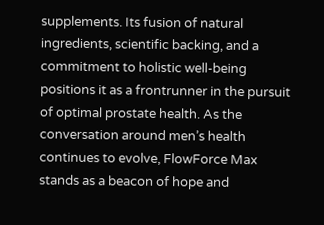supplements. Its fusion of natural ingredients, scientific backing, and a commitment to holistic well-being positions it as a frontrunner in the pursuit of optimal prostate health. As the conversation around men’s health continues to evolve, FlowForce Max stands as a beacon of hope and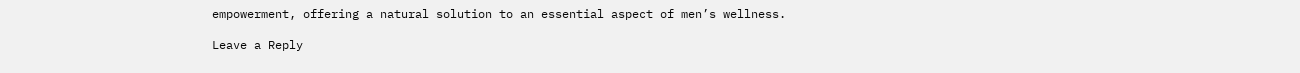empowerment, offering a natural solution to an essential aspect of men’s wellness.

Leave a Reply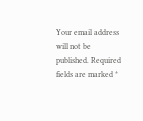Your email address will not be published. Required fields are marked *